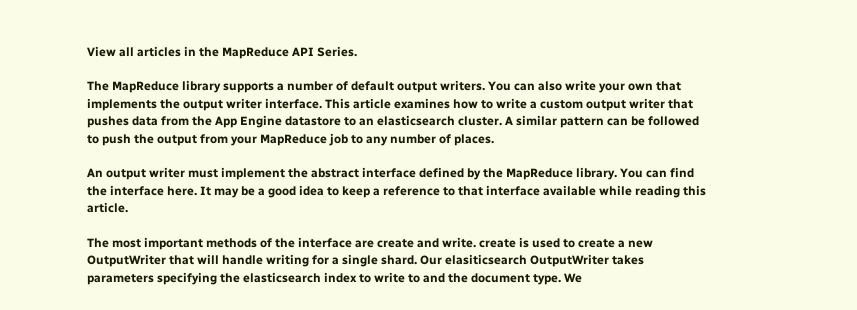View all articles in the MapReduce API Series.

The MapReduce library supports a number of default output writers. You can also write your own that implements the output writer interface. This article examines how to write a custom output writer that pushes data from the App Engine datastore to an elasticsearch cluster. A similar pattern can be followed to push the output from your MapReduce job to any number of places.

An output writer must implement the abstract interface defined by the MapReduce library. You can find the interface here. It may be a good idea to keep a reference to that interface available while reading this article.

The most important methods of the interface are create and write. create is used to create a new OutputWriter that will handle writing for a single shard. Our elasiticsearch OutputWriter takes parameters specifying the elasticsearch index to write to and the document type. We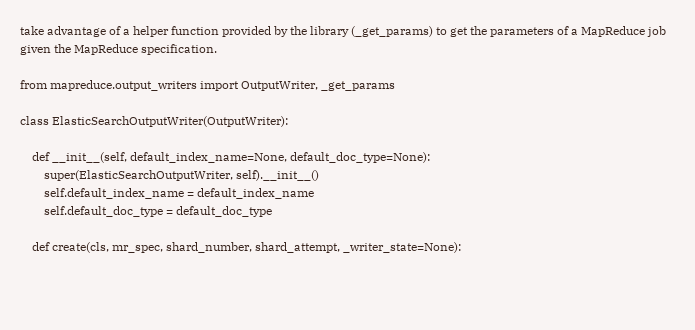take advantage of a helper function provided by the library (_get_params) to get the parameters of a MapReduce job given the MapReduce specification.

from mapreduce.output_writers import OutputWriter, _get_params

class ElasticSearchOutputWriter(OutputWriter):

    def __init__(self, default_index_name=None, default_doc_type=None):
        super(ElasticSearchOutputWriter, self).__init__()
        self.default_index_name = default_index_name
        self.default_doc_type = default_doc_type

    def create(cls, mr_spec, shard_number, shard_attempt, _writer_state=None):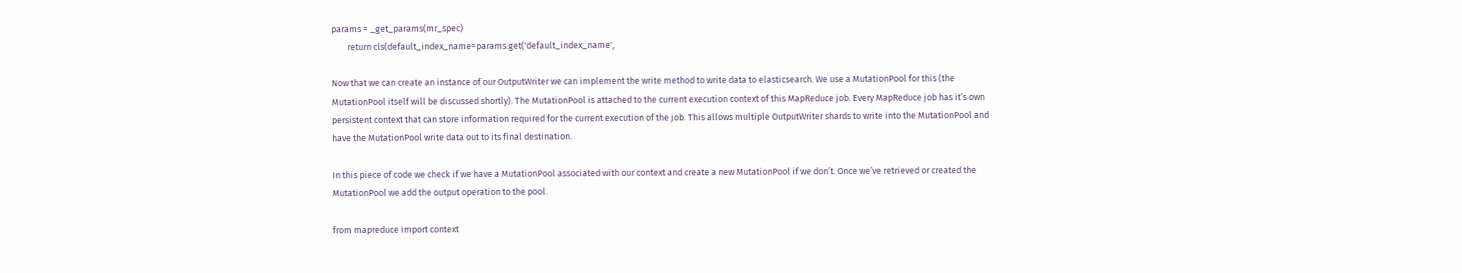params = _get_params(mr_spec)
        return cls(default_index_name=params.get('default_index_name',

Now that we can create an instance of our OutputWriter we can implement the write method to write data to elasticsearch. We use a MutationPool for this (the MutationPool itself will be discussed shortly). The MutationPool is attached to the current execution context of this MapReduce job. Every MapReduce job has it’s own persistent context that can store information required for the current execution of the job. This allows multiple OutputWriter shards to write into the MutationPool and have the MutationPool write data out to its final destination.

In this piece of code we check if we have a MutationPool associated with our context and create a new MutationPool if we don’t. Once we’ve retrieved or created the MutationPool we add the output operation to the pool.

from mapreduce import context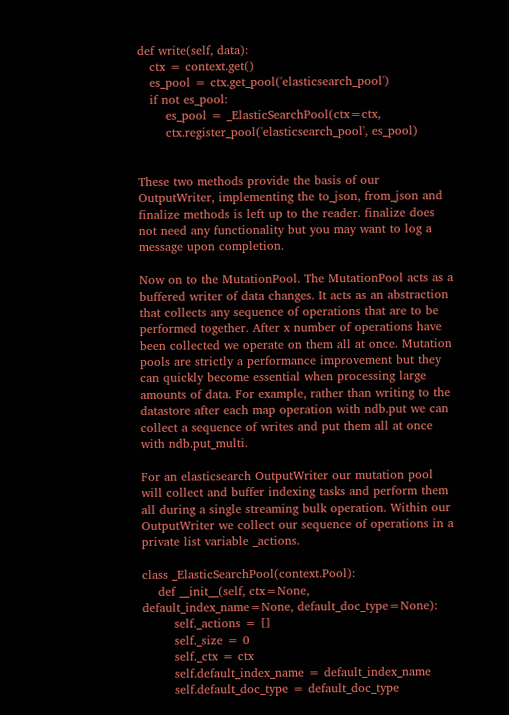def write(self, data):
   ctx = context.get()
   es_pool = ctx.get_pool('elasticsearch_pool')
   if not es_pool:
       es_pool = _ElasticSearchPool(ctx=ctx,
       ctx.register_pool('elasticsearch_pool', es_pool)


These two methods provide the basis of our OutputWriter, implementing the to_json, from_json and finalize methods is left up to the reader. finalize does not need any functionality but you may want to log a message upon completion.

Now on to the MutationPool. The MutationPool acts as a buffered writer of data changes. It acts as an abstraction that collects any sequence of operations that are to be performed together. After x number of operations have been collected we operate on them all at once. Mutation pools are strictly a performance improvement but they can quickly become essential when processing large amounts of data. For example, rather than writing to the datastore after each map operation with ndb.put we can collect a sequence of writes and put them all at once with ndb.put_multi.

For an elasticsearch OutputWriter our mutation pool will collect and buffer indexing tasks and perform them all during a single streaming bulk operation. Within our OutputWriter we collect our sequence of operations in a private list variable _actions.

class _ElasticSearchPool(context.Pool):
    def __init__(self, ctx=None, default_index_name=None, default_doc_type=None):
        self._actions = []
        self._size = 0
        self._ctx = ctx
        self.default_index_name = default_index_name
        self.default_doc_type = default_doc_type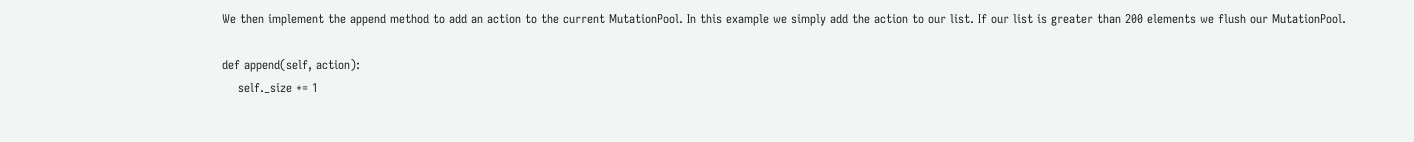We then implement the append method to add an action to the current MutationPool. In this example we simply add the action to our list. If our list is greater than 200 elements we flush our MutationPool.

def append(self, action):
    self._size += 1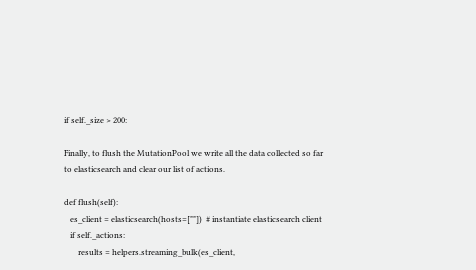if self._size > 200:

Finally, to flush the MutationPool we write all the data collected so far to elasticsearch and clear our list of actions.

def flush(self):
   es_client = elasticsearch(hosts=[""])  # instantiate elasticsearch client
   if self._actions:
       results = helpers.streaming_bulk(es_client,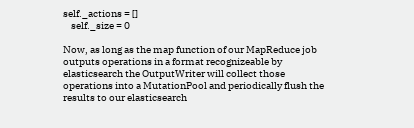self._actions = []
    self._size = 0

Now, as long as the map function of our MapReduce job outputs operations in a format recognizeable by elasticsearch the OutputWriter will collect those operations into a MutationPool and periodically flush the results to our elasticsearch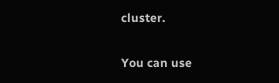cluster.

You can use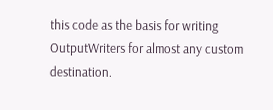this code as the basis for writing OutputWriters for almost any custom destination.